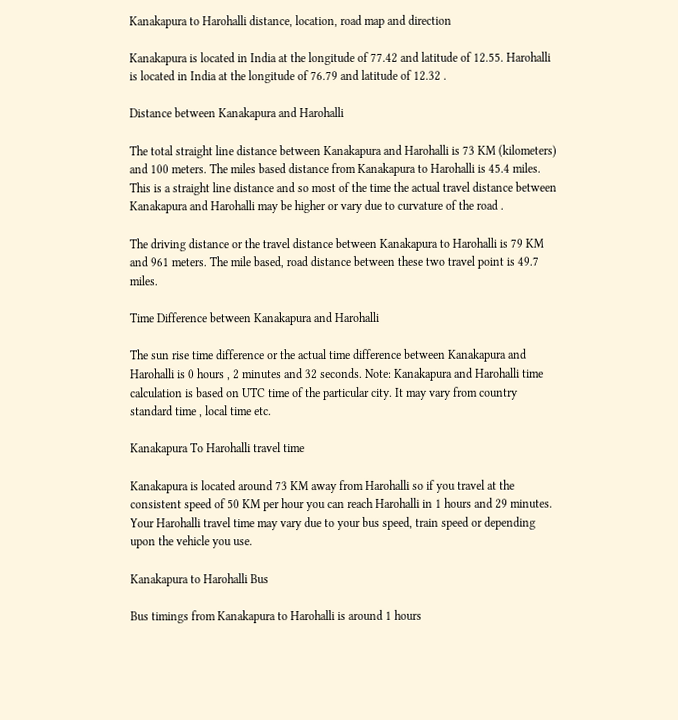Kanakapura to Harohalli distance, location, road map and direction

Kanakapura is located in India at the longitude of 77.42 and latitude of 12.55. Harohalli is located in India at the longitude of 76.79 and latitude of 12.32 .

Distance between Kanakapura and Harohalli

The total straight line distance between Kanakapura and Harohalli is 73 KM (kilometers) and 100 meters. The miles based distance from Kanakapura to Harohalli is 45.4 miles. This is a straight line distance and so most of the time the actual travel distance between Kanakapura and Harohalli may be higher or vary due to curvature of the road .

The driving distance or the travel distance between Kanakapura to Harohalli is 79 KM and 961 meters. The mile based, road distance between these two travel point is 49.7 miles.

Time Difference between Kanakapura and Harohalli

The sun rise time difference or the actual time difference between Kanakapura and Harohalli is 0 hours , 2 minutes and 32 seconds. Note: Kanakapura and Harohalli time calculation is based on UTC time of the particular city. It may vary from country standard time , local time etc.

Kanakapura To Harohalli travel time

Kanakapura is located around 73 KM away from Harohalli so if you travel at the consistent speed of 50 KM per hour you can reach Harohalli in 1 hours and 29 minutes. Your Harohalli travel time may vary due to your bus speed, train speed or depending upon the vehicle you use.

Kanakapura to Harohalli Bus

Bus timings from Kanakapura to Harohalli is around 1 hours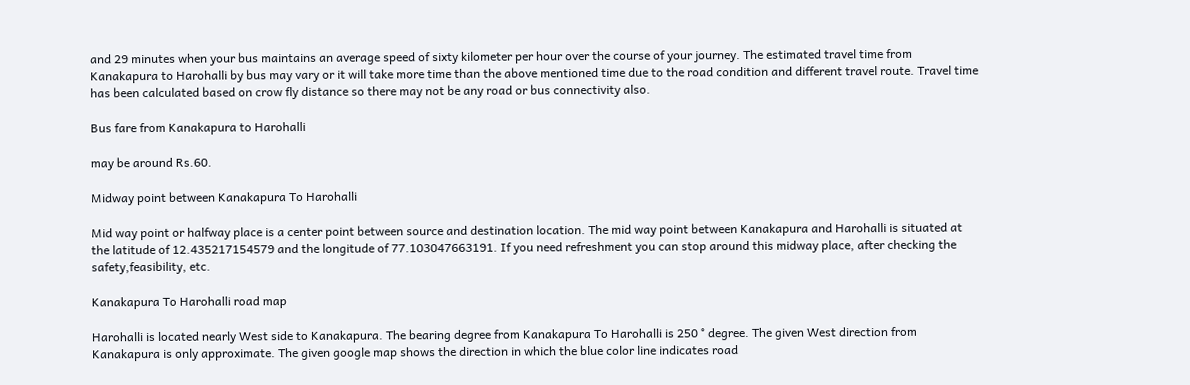and 29 minutes when your bus maintains an average speed of sixty kilometer per hour over the course of your journey. The estimated travel time from Kanakapura to Harohalli by bus may vary or it will take more time than the above mentioned time due to the road condition and different travel route. Travel time has been calculated based on crow fly distance so there may not be any road or bus connectivity also.

Bus fare from Kanakapura to Harohalli

may be around Rs.60.

Midway point between Kanakapura To Harohalli

Mid way point or halfway place is a center point between source and destination location. The mid way point between Kanakapura and Harohalli is situated at the latitude of 12.435217154579 and the longitude of 77.103047663191. If you need refreshment you can stop around this midway place, after checking the safety,feasibility, etc.

Kanakapura To Harohalli road map

Harohalli is located nearly West side to Kanakapura. The bearing degree from Kanakapura To Harohalli is 250 ° degree. The given West direction from Kanakapura is only approximate. The given google map shows the direction in which the blue color line indicates road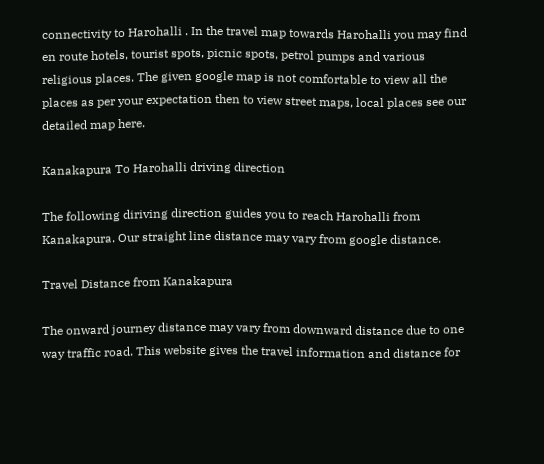connectivity to Harohalli . In the travel map towards Harohalli you may find en route hotels, tourist spots, picnic spots, petrol pumps and various religious places. The given google map is not comfortable to view all the places as per your expectation then to view street maps, local places see our detailed map here.

Kanakapura To Harohalli driving direction

The following diriving direction guides you to reach Harohalli from Kanakapura. Our straight line distance may vary from google distance.

Travel Distance from Kanakapura

The onward journey distance may vary from downward distance due to one way traffic road. This website gives the travel information and distance for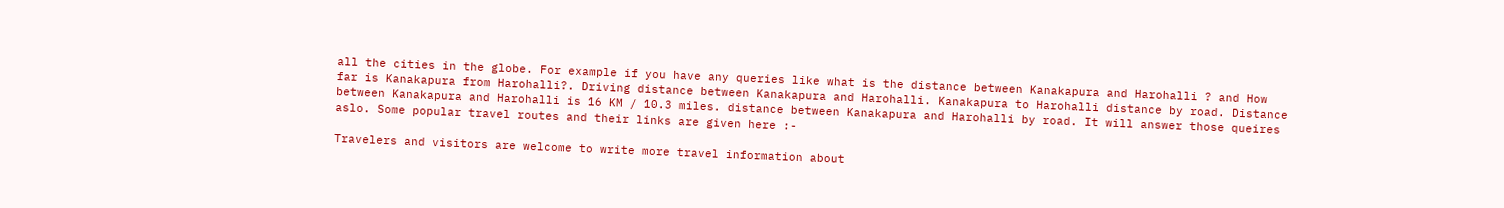all the cities in the globe. For example if you have any queries like what is the distance between Kanakapura and Harohalli ? and How far is Kanakapura from Harohalli?. Driving distance between Kanakapura and Harohalli. Kanakapura to Harohalli distance by road. Distance between Kanakapura and Harohalli is 16 KM / 10.3 miles. distance between Kanakapura and Harohalli by road. It will answer those queires aslo. Some popular travel routes and their links are given here :-

Travelers and visitors are welcome to write more travel information about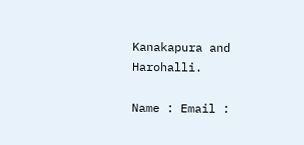Kanakapura and Harohalli.

Name : Email :